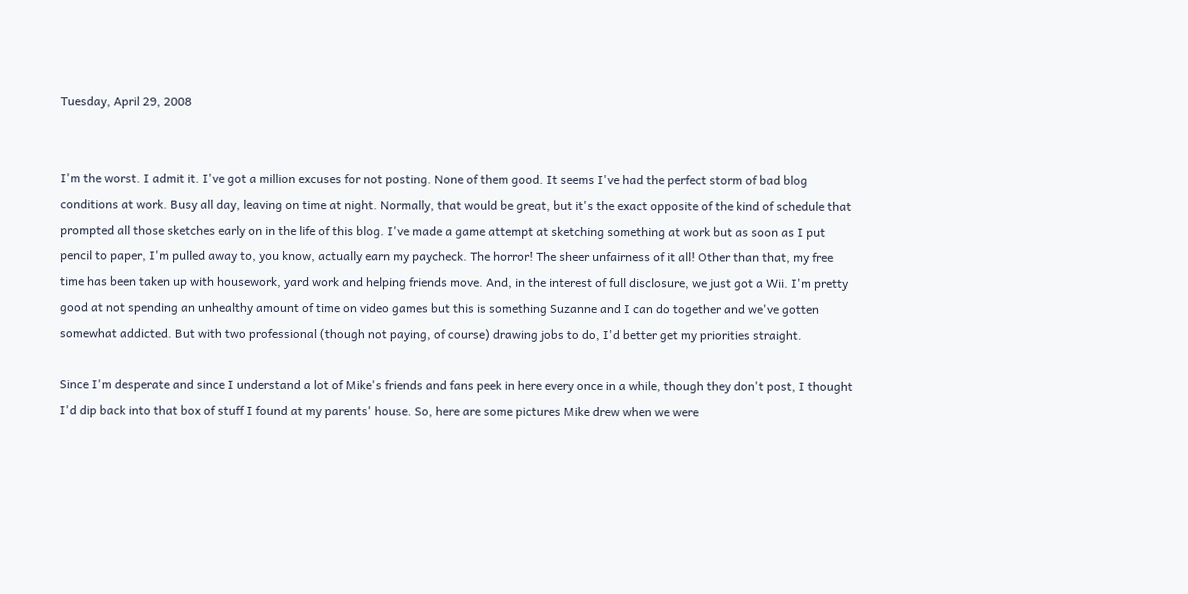Tuesday, April 29, 2008


I'm the worst. I admit it. I've got a million excuses for not posting. None of them good. It seems I've had the perfect storm of bad blog conditions at work. Busy all day, leaving on time at night. Normally, that would be great, but it's the exact opposite of the kind of schedule that prompted all those sketches early on in the life of this blog. I've made a game attempt at sketching something at work but as soon as I put pencil to paper, I'm pulled away to, you know, actually earn my paycheck. The horror! The sheer unfairness of it all! Other than that, my free time has been taken up with housework, yard work and helping friends move. And, in the interest of full disclosure, we just got a Wii. I'm pretty good at not spending an unhealthy amount of time on video games but this is something Suzanne and I can do together and we've gotten somewhat addicted. But with two professional (though not paying, of course) drawing jobs to do, I'd better get my priorities straight.

Since I'm desperate and since I understand a lot of Mike's friends and fans peek in here every once in a while, though they don't post, I thought I'd dip back into that box of stuff I found at my parents' house. So, here are some pictures Mike drew when we were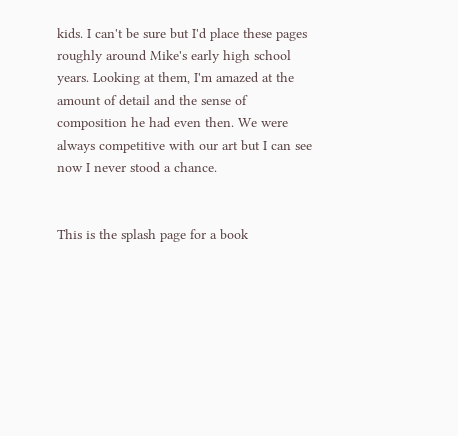kids. I can't be sure but I'd place these pages roughly around Mike's early high school years. Looking at them, I'm amazed at the amount of detail and the sense of composition he had even then. We were always competitive with our art but I can see now I never stood a chance.


This is the splash page for a book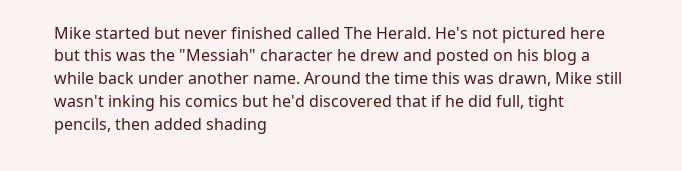Mike started but never finished called The Herald. He's not pictured here but this was the "Messiah" character he drew and posted on his blog a while back under another name. Around the time this was drawn, Mike still wasn't inking his comics but he'd discovered that if he did full, tight pencils, then added shading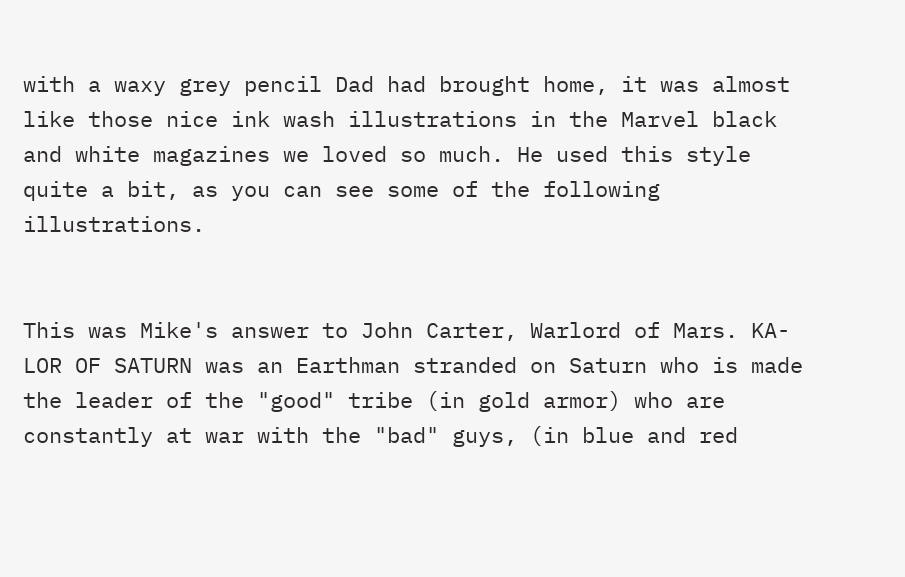with a waxy grey pencil Dad had brought home, it was almost like those nice ink wash illustrations in the Marvel black and white magazines we loved so much. He used this style quite a bit, as you can see some of the following illustrations.


This was Mike's answer to John Carter, Warlord of Mars. KA-LOR OF SATURN was an Earthman stranded on Saturn who is made the leader of the "good" tribe (in gold armor) who are constantly at war with the "bad" guys, (in blue and red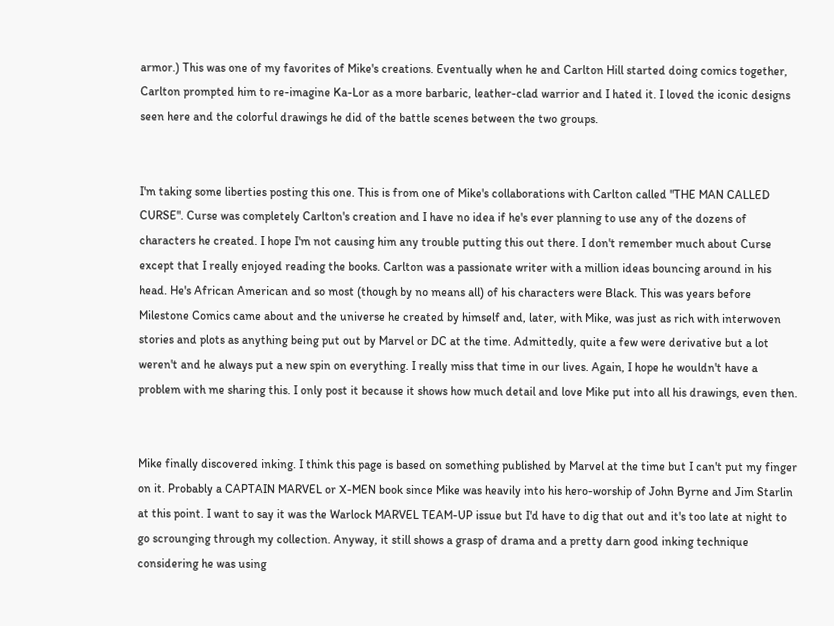armor.) This was one of my favorites of Mike's creations. Eventually when he and Carlton Hill started doing comics together, Carlton prompted him to re-imagine Ka-Lor as a more barbaric, leather-clad warrior and I hated it. I loved the iconic designs seen here and the colorful drawings he did of the battle scenes between the two groups.


I'm taking some liberties posting this one. This is from one of Mike's collaborations with Carlton called "THE MAN CALLED CURSE". Curse was completely Carlton's creation and I have no idea if he's ever planning to use any of the dozens of characters he created. I hope I'm not causing him any trouble putting this out there. I don't remember much about Curse except that I really enjoyed reading the books. Carlton was a passionate writer with a million ideas bouncing around in his head. He's African American and so most (though by no means all) of his characters were Black. This was years before Milestone Comics came about and the universe he created by himself and, later, with Mike, was just as rich with interwoven stories and plots as anything being put out by Marvel or DC at the time. Admittedly, quite a few were derivative but a lot weren't and he always put a new spin on everything. I really miss that time in our lives. Again, I hope he wouldn't have a problem with me sharing this. I only post it because it shows how much detail and love Mike put into all his drawings, even then.


Mike finally discovered inking. I think this page is based on something published by Marvel at the time but I can't put my finger on it. Probably a CAPTAIN MARVEL or X-MEN book since Mike was heavily into his hero-worship of John Byrne and Jim Starlin at this point. I want to say it was the Warlock MARVEL TEAM-UP issue but I'd have to dig that out and it's too late at night to go scrounging through my collection. Anyway, it still shows a grasp of drama and a pretty darn good inking technique considering he was using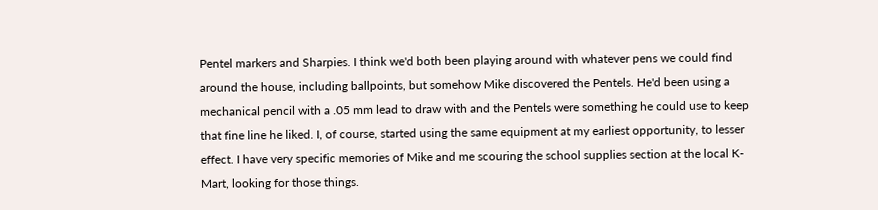Pentel markers and Sharpies. I think we'd both been playing around with whatever pens we could find around the house, including ballpoints, but somehow Mike discovered the Pentels. He'd been using a mechanical pencil with a .05 mm lead to draw with and the Pentels were something he could use to keep that fine line he liked. I, of course, started using the same equipment at my earliest opportunity, to lesser effect. I have very specific memories of Mike and me scouring the school supplies section at the local K-Mart, looking for those things.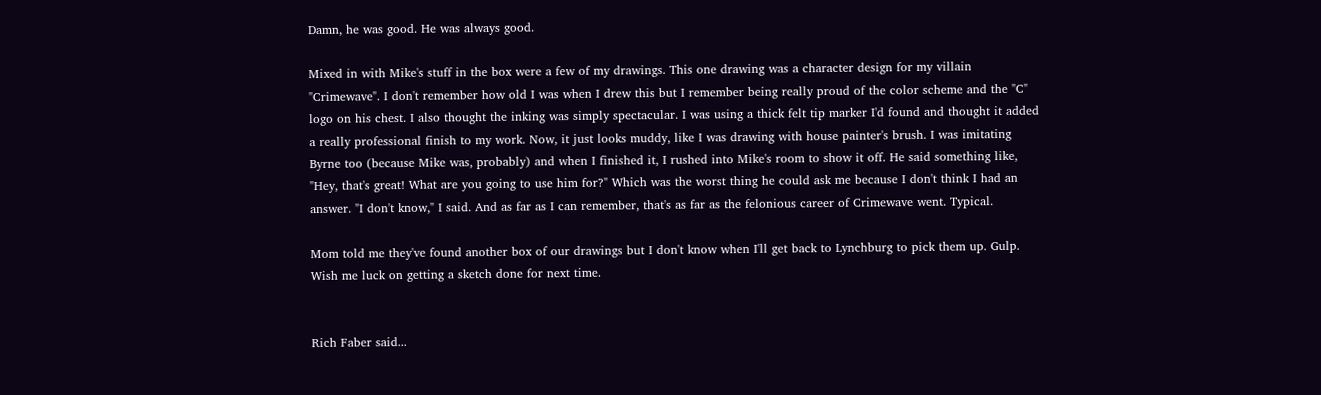Damn, he was good. He was always good.

Mixed in with Mike's stuff in the box were a few of my drawings. This one drawing was a character design for my villain "Crimewave". I don't remember how old I was when I drew this but I remember being really proud of the color scheme and the "C" logo on his chest. I also thought the inking was simply spectacular. I was using a thick felt tip marker I'd found and thought it added a really professional finish to my work. Now, it just looks muddy, like I was drawing with house painter's brush. I was imitating Byrne too (because Mike was, probably) and when I finished it, I rushed into Mike's room to show it off. He said something like, "Hey, that's great! What are you going to use him for?" Which was the worst thing he could ask me because I don't think I had an answer. "I don't know," I said. And as far as I can remember, that's as far as the felonious career of Crimewave went. Typical.

Mom told me they've found another box of our drawings but I don't know when I'll get back to Lynchburg to pick them up. Gulp. Wish me luck on getting a sketch done for next time.


Rich Faber said...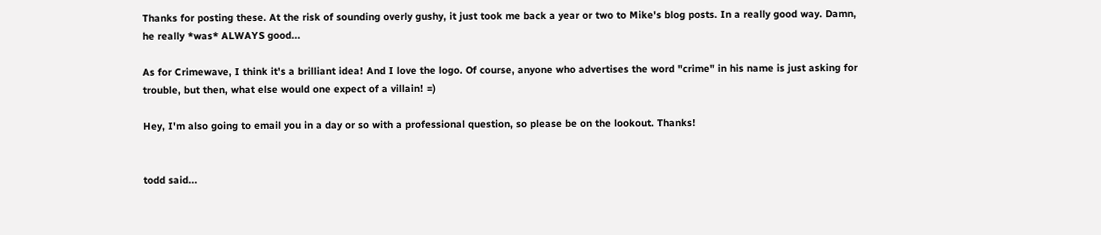Thanks for posting these. At the risk of sounding overly gushy, it just took me back a year or two to Mike's blog posts. In a really good way. Damn, he really *was* ALWAYS good...

As for Crimewave, I think it's a brilliant idea! And I love the logo. Of course, anyone who advertises the word "crime" in his name is just asking for trouble, but then, what else would one expect of a villain! =)

Hey, I'm also going to email you in a day or so with a professional question, so please be on the lookout. Thanks!


todd said...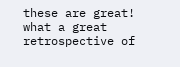these are great!
what a great retrospective of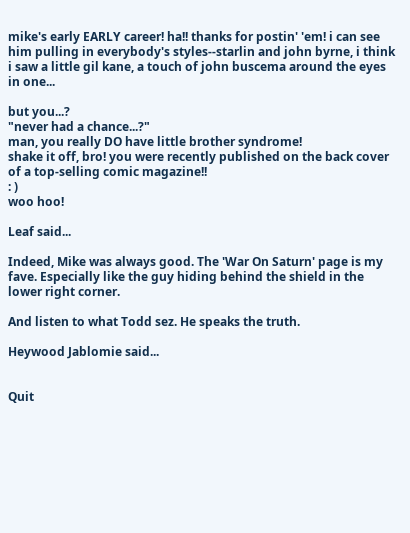mike's early EARLY career! ha!! thanks for postin' 'em! i can see him pulling in everybody's styles--starlin and john byrne, i think i saw a little gil kane, a touch of john buscema around the eyes in one...

but you...?
"never had a chance...?"
man, you really DO have little brother syndrome!
shake it off, bro! you were recently published on the back cover of a top-selling comic magazine!!
: )
woo hoo!

Leaf said...

Indeed, Mike was always good. The 'War On Saturn' page is my fave. Especially like the guy hiding behind the shield in the lower right corner.

And listen to what Todd sez. He speaks the truth.

Heywood Jablomie said...


Quit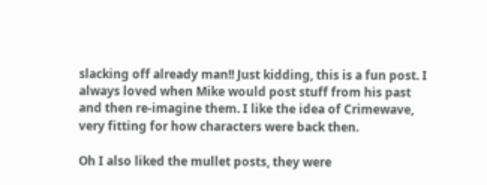slacking off already man!! Just kidding, this is a fun post. I always loved when Mike would post stuff from his past and then re-imagine them. I like the idea of Crimewave, very fitting for how characters were back then.

Oh I also liked the mullet posts, they were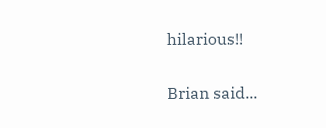hilarious!!

Brian said...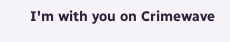I'm with you on Crimewave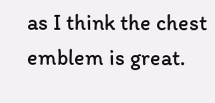as I think the chest emblem is great.